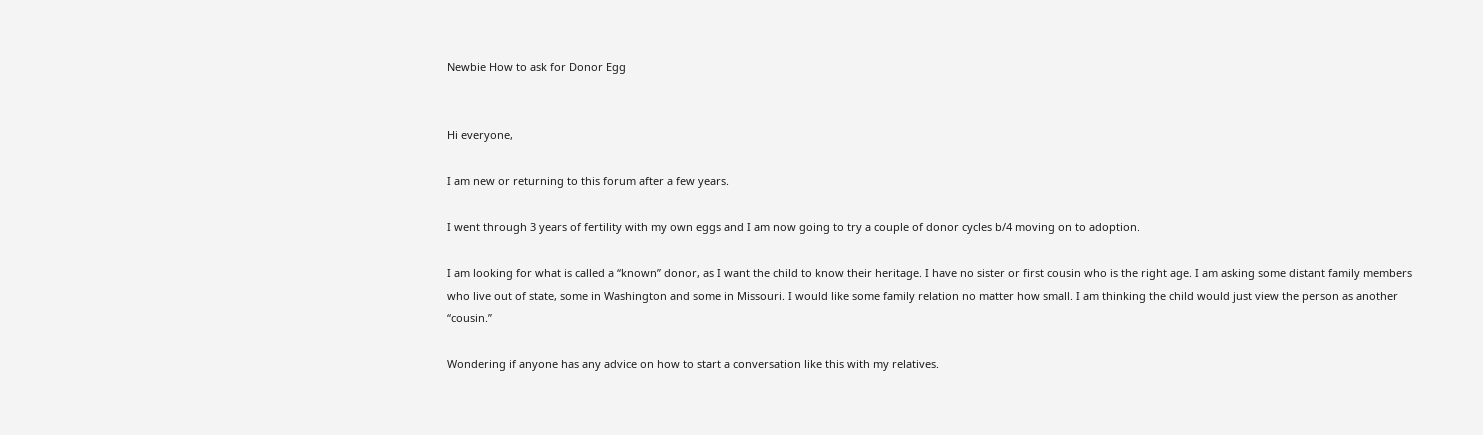Newbie How to ask for Donor Egg


Hi everyone,

I am new or returning to this forum after a few years.

I went through 3 years of fertility with my own eggs and I am now going to try a couple of donor cycles b/4 moving on to adoption.

I am looking for what is called a “known” donor, as I want the child to know their heritage. I have no sister or first cousin who is the right age. I am asking some distant family members who live out of state, some in Washington and some in Missouri. I would like some family relation no matter how small. I am thinking the child would just view the person as another “cousin.”

Wondering if anyone has any advice on how to start a conversation like this with my relatives.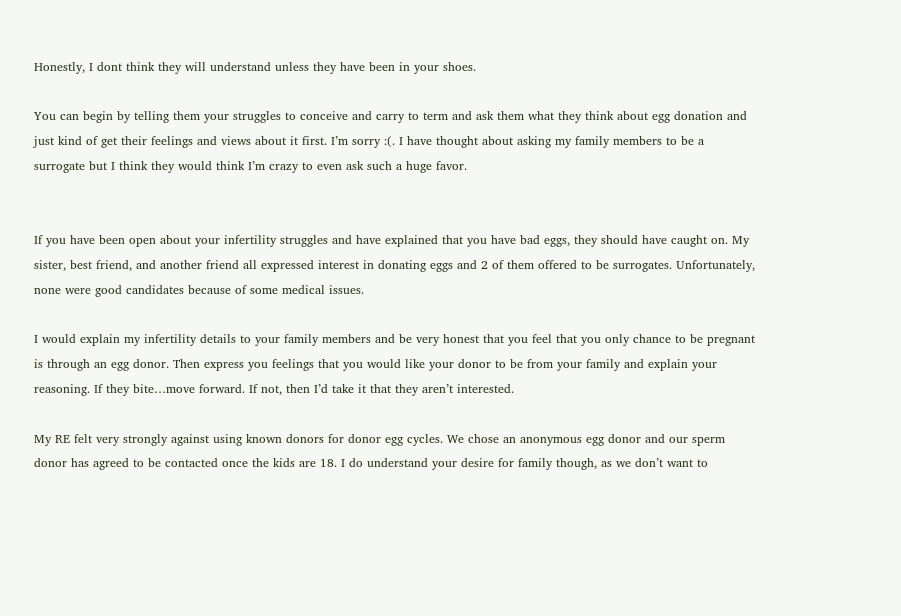Honestly, I dont think they will understand unless they have been in your shoes.

You can begin by telling them your struggles to conceive and carry to term and ask them what they think about egg donation and just kind of get their feelings and views about it first. I’m sorry :(. I have thought about asking my family members to be a surrogate but I think they would think I’m crazy to even ask such a huge favor.


If you have been open about your infertility struggles and have explained that you have bad eggs, they should have caught on. My sister, best friend, and another friend all expressed interest in donating eggs and 2 of them offered to be surrogates. Unfortunately, none were good candidates because of some medical issues.

I would explain my infertility details to your family members and be very honest that you feel that you only chance to be pregnant is through an egg donor. Then express you feelings that you would like your donor to be from your family and explain your reasoning. If they bite…move forward. If not, then I’d take it that they aren’t interested.

My RE felt very strongly against using known donors for donor egg cycles. We chose an anonymous egg donor and our sperm donor has agreed to be contacted once the kids are 18. I do understand your desire for family though, as we don’t want to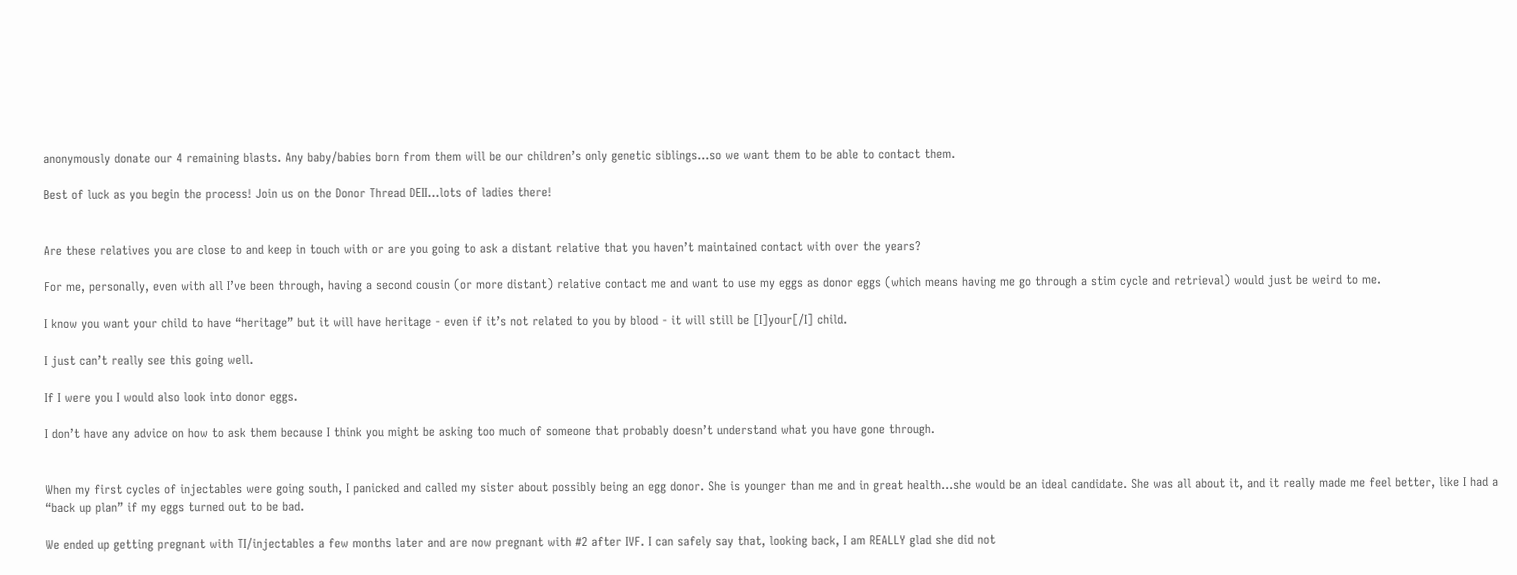anonymously donate our 4 remaining blasts. Any baby/babies born from them will be our children’s only genetic siblings…so we want them to be able to contact them.

Best of luck as you begin the process! Join us on the Donor Thread DEII…lots of ladies there!


Are these relatives you are close to and keep in touch with or are you going to ask a distant relative that you haven’t maintained contact with over the years?

For me, personally, even with all I’ve been through, having a second cousin (or more distant) relative contact me and want to use my eggs as donor eggs (which means having me go through a stim cycle and retrieval) would just be weird to me.

I know you want your child to have “heritage” but it will have heritage - even if it’s not related to you by blood - it will still be [I]your[/I] child.

I just can’t really see this going well.

If I were you I would also look into donor eggs.

I don’t have any advice on how to ask them because I think you might be asking too much of someone that probably doesn’t understand what you have gone through.


When my first cycles of injectables were going south, I panicked and called my sister about possibly being an egg donor. She is younger than me and in great health…she would be an ideal candidate. She was all about it, and it really made me feel better, like I had a “back up plan” if my eggs turned out to be bad.

We ended up getting pregnant with TI/injectables a few months later and are now pregnant with #2 after IVF. I can safely say that, looking back, I am REALLY glad she did not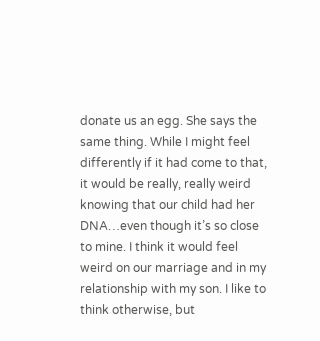donate us an egg. She says the same thing. While I might feel differently if it had come to that, it would be really, really weird knowing that our child had her DNA…even though it’s so close to mine. I think it would feel weird on our marriage and in my relationship with my son. I like to think otherwise, but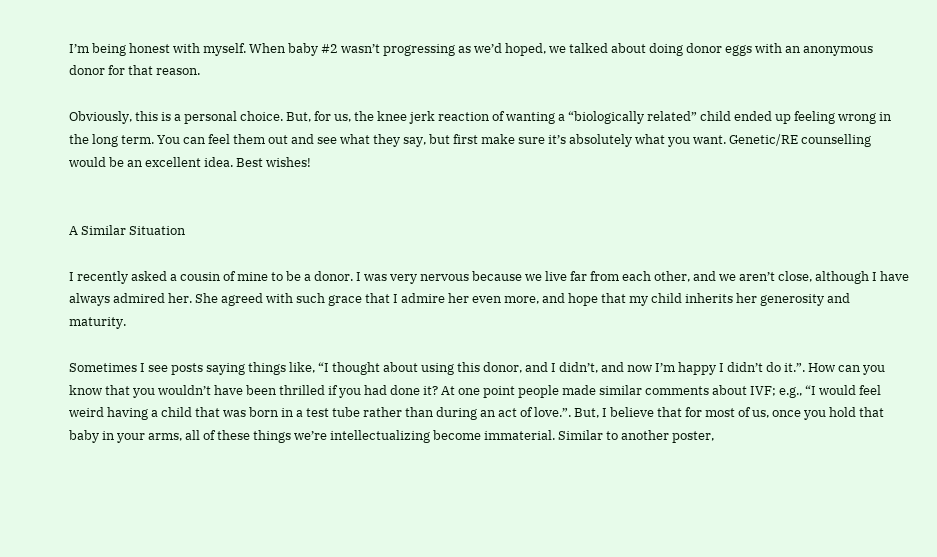I’m being honest with myself. When baby #2 wasn’t progressing as we’d hoped, we talked about doing donor eggs with an anonymous donor for that reason.

Obviously, this is a personal choice. But, for us, the knee jerk reaction of wanting a “biologically related” child ended up feeling wrong in the long term. You can feel them out and see what they say, but first make sure it’s absolutely what you want. Genetic/RE counselling would be an excellent idea. Best wishes!


A Similar Situation

I recently asked a cousin of mine to be a donor. I was very nervous because we live far from each other, and we aren’t close, although I have always admired her. She agreed with such grace that I admire her even more, and hope that my child inherits her generosity and maturity.

Sometimes I see posts saying things like, “I thought about using this donor, and I didn’t, and now I’m happy I didn’t do it.”. How can you know that you wouldn’t have been thrilled if you had done it? At one point people made similar comments about IVF; e.g., “I would feel weird having a child that was born in a test tube rather than during an act of love.”. But, I believe that for most of us, once you hold that baby in your arms, all of these things we’re intellectualizing become immaterial. Similar to another poster,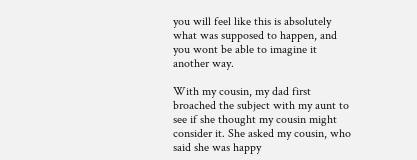you will feel like this is absolutely what was supposed to happen, and you wont be able to imagine it another way.

With my cousin, my dad first broached the subject with my aunt to see if she thought my cousin might consider it. She asked my cousin, who said she was happy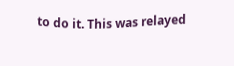to do it. This was relayed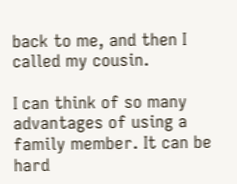back to me, and then I called my cousin.

I can think of so many advantages of using a family member. It can be hard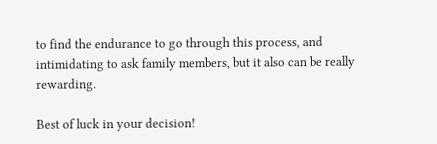to find the endurance to go through this process, and intimidating to ask family members, but it also can be really rewarding.

Best of luck in your decision!